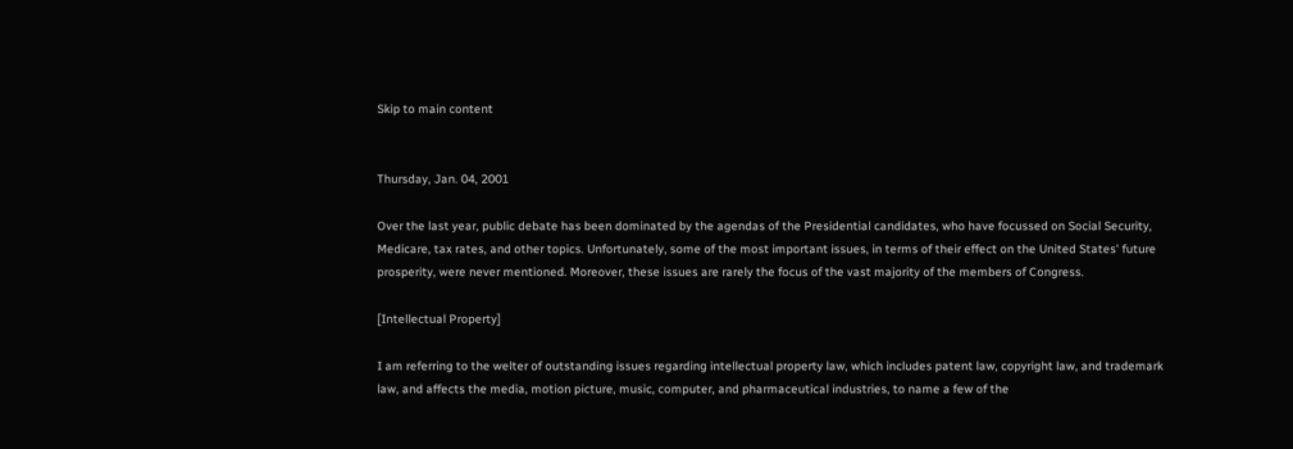Skip to main content


Thursday, Jan. 04, 2001

Over the last year, public debate has been dominated by the agendas of the Presidential candidates, who have focussed on Social Security, Medicare, tax rates, and other topics. Unfortunately, some of the most important issues, in terms of their effect on the United States' future prosperity, were never mentioned. Moreover, these issues are rarely the focus of the vast majority of the members of Congress.

[Intellectual Property]

I am referring to the welter of outstanding issues regarding intellectual property law, which includes patent law, copyright law, and trademark law, and affects the media, motion picture, music, computer, and pharmaceutical industries, to name a few of the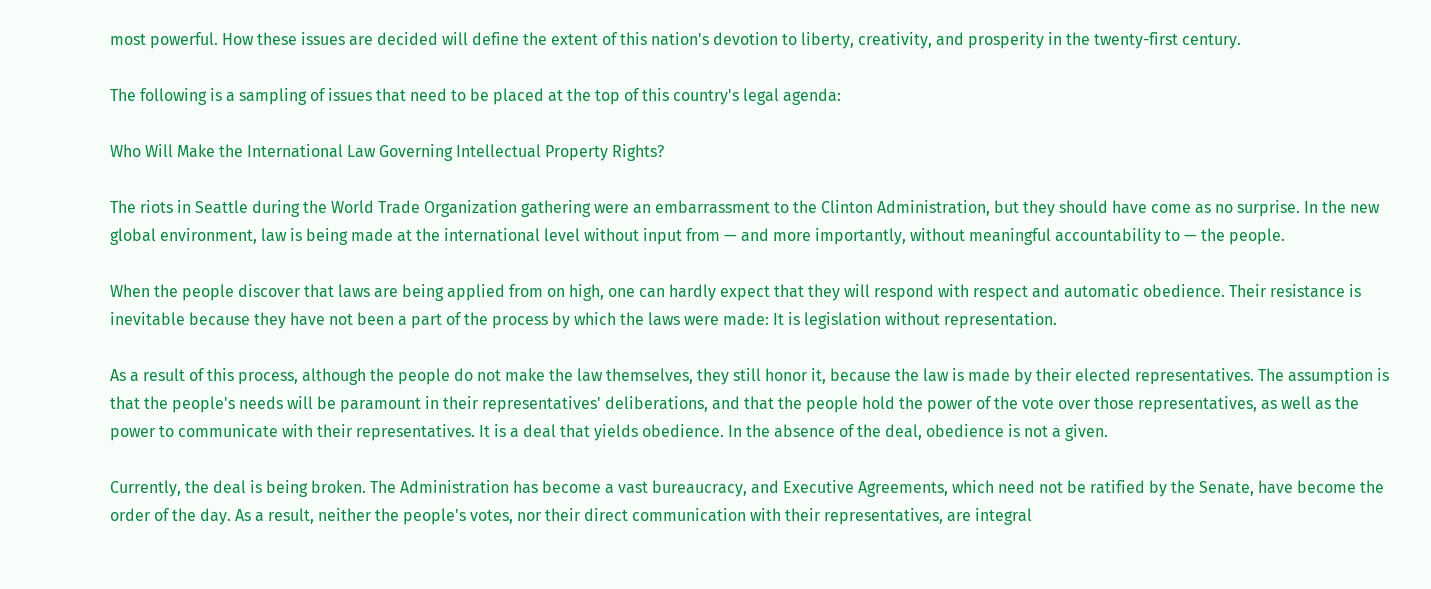most powerful. How these issues are decided will define the extent of this nation's devotion to liberty, creativity, and prosperity in the twenty-first century.

The following is a sampling of issues that need to be placed at the top of this country's legal agenda:

Who Will Make the International Law Governing Intellectual Property Rights?

The riots in Seattle during the World Trade Organization gathering were an embarrassment to the Clinton Administration, but they should have come as no surprise. In the new global environment, law is being made at the international level without input from — and more importantly, without meaningful accountability to — the people.

When the people discover that laws are being applied from on high, one can hardly expect that they will respond with respect and automatic obedience. Their resistance is inevitable because they have not been a part of the process by which the laws were made: It is legislation without representation.

As a result of this process, although the people do not make the law themselves, they still honor it, because the law is made by their elected representatives. The assumption is that the people's needs will be paramount in their representatives' deliberations, and that the people hold the power of the vote over those representatives, as well as the power to communicate with their representatives. It is a deal that yields obedience. In the absence of the deal, obedience is not a given.

Currently, the deal is being broken. The Administration has become a vast bureaucracy, and Executive Agreements, which need not be ratified by the Senate, have become the order of the day. As a result, neither the people's votes, nor their direct communication with their representatives, are integral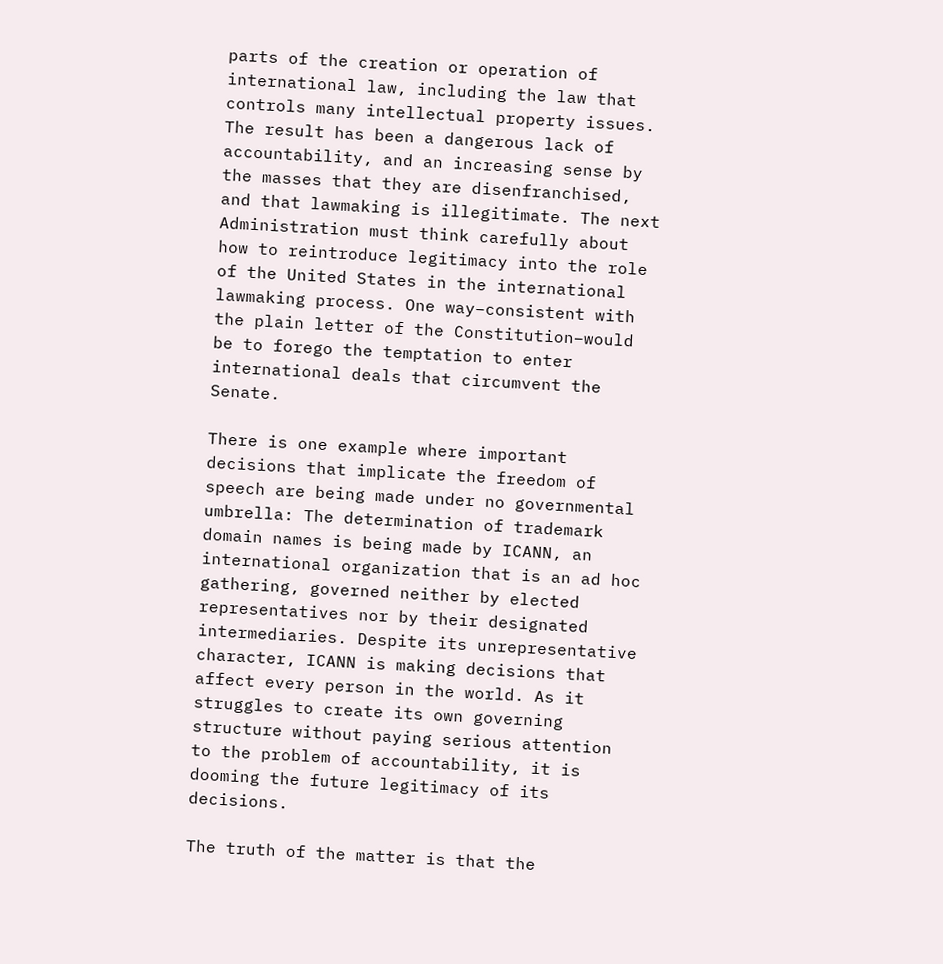parts of the creation or operation of international law, including the law that controls many intellectual property issues. The result has been a dangerous lack of accountability, and an increasing sense by the masses that they are disenfranchised, and that lawmaking is illegitimate. The next Administration must think carefully about how to reintroduce legitimacy into the role of the United States in the international lawmaking process. One way–consistent with the plain letter of the Constitution–would be to forego the temptation to enter international deals that circumvent the Senate.

There is one example where important decisions that implicate the freedom of speech are being made under no governmental umbrella: The determination of trademark domain names is being made by ICANN, an international organization that is an ad hoc gathering, governed neither by elected representatives nor by their designated intermediaries. Despite its unrepresentative character, ICANN is making decisions that affect every person in the world. As it struggles to create its own governing structure without paying serious attention to the problem of accountability, it is dooming the future legitimacy of its decisions.

The truth of the matter is that the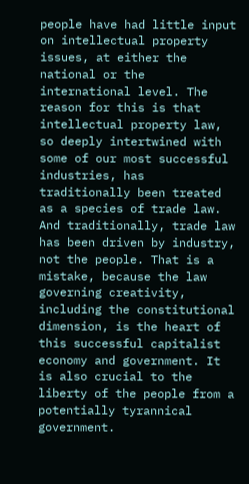people have had little input on intellectual property issues, at either the national or the international level. The reason for this is that intellectual property law, so deeply intertwined with some of our most successful industries, has traditionally been treated as a species of trade law. And traditionally, trade law has been driven by industry, not the people. That is a mistake, because the law governing creativity, including the constitutional dimension, is the heart of this successful capitalist economy and government. It is also crucial to the liberty of the people from a potentially tyrannical government.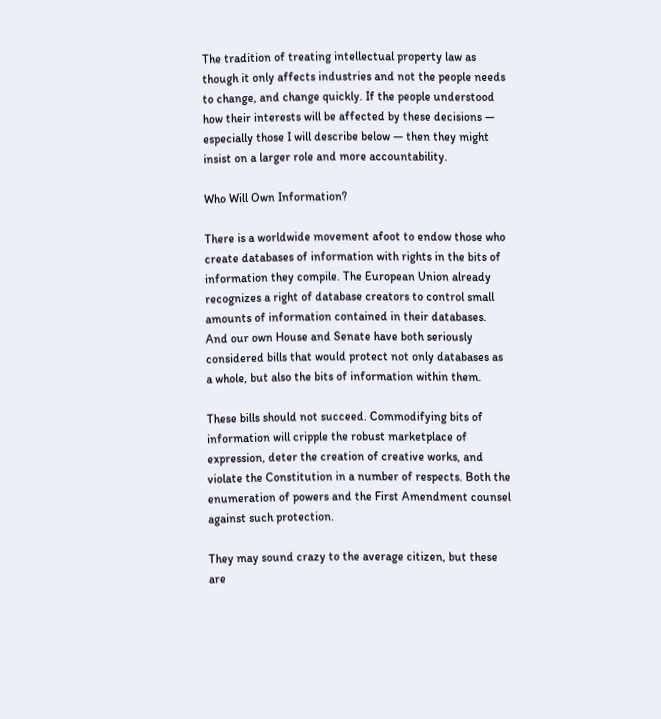The tradition of treating intellectual property law as though it only affects industries and not the people needs to change, and change quickly. If the people understood how their interests will be affected by these decisions — especially those I will describe below — then they might insist on a larger role and more accountability.

Who Will Own Information?

There is a worldwide movement afoot to endow those who create databases of information with rights in the bits of information they compile. The European Union already recognizes a right of database creators to control small amounts of information contained in their databases. And our own House and Senate have both seriously considered bills that would protect not only databases as a whole, but also the bits of information within them.

These bills should not succeed. Commodifying bits of information will cripple the robust marketplace of expression, deter the creation of creative works, and violate the Constitution in a number of respects. Both the enumeration of powers and the First Amendment counsel against such protection.

They may sound crazy to the average citizen, but these are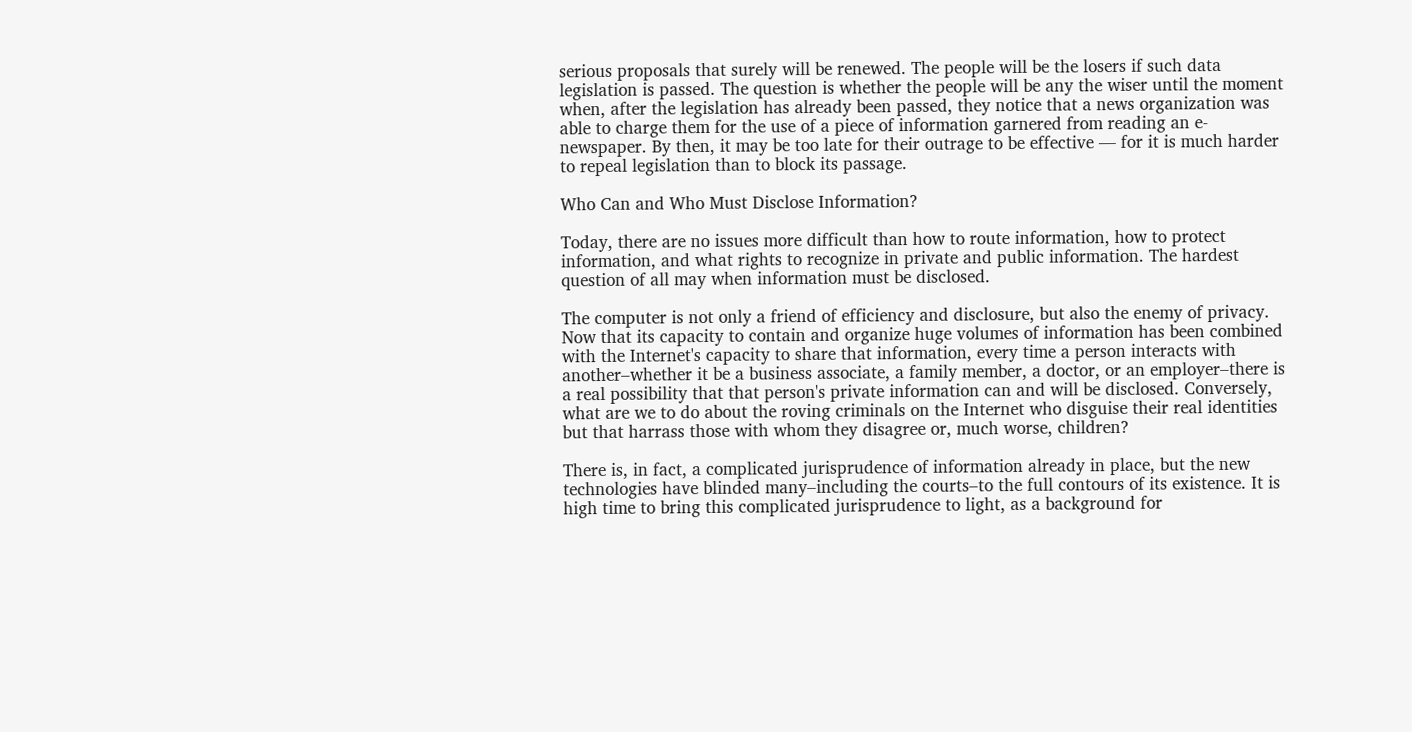serious proposals that surely will be renewed. The people will be the losers if such data legislation is passed. The question is whether the people will be any the wiser until the moment when, after the legislation has already been passed, they notice that a news organization was able to charge them for the use of a piece of information garnered from reading an e-newspaper. By then, it may be too late for their outrage to be effective — for it is much harder to repeal legislation than to block its passage.

Who Can and Who Must Disclose Information?

Today, there are no issues more difficult than how to route information, how to protect information, and what rights to recognize in private and public information. The hardest question of all may when information must be disclosed.

The computer is not only a friend of efficiency and disclosure, but also the enemy of privacy. Now that its capacity to contain and organize huge volumes of information has been combined with the Internet's capacity to share that information, every time a person interacts with another–whether it be a business associate, a family member, a doctor, or an employer–there is a real possibility that that person's private information can and will be disclosed. Conversely, what are we to do about the roving criminals on the Internet who disguise their real identities but that harrass those with whom they disagree or, much worse, children?

There is, in fact, a complicated jurisprudence of information already in place, but the new technologies have blinded many–including the courts–to the full contours of its existence. It is high time to bring this complicated jurisprudence to light, as a background for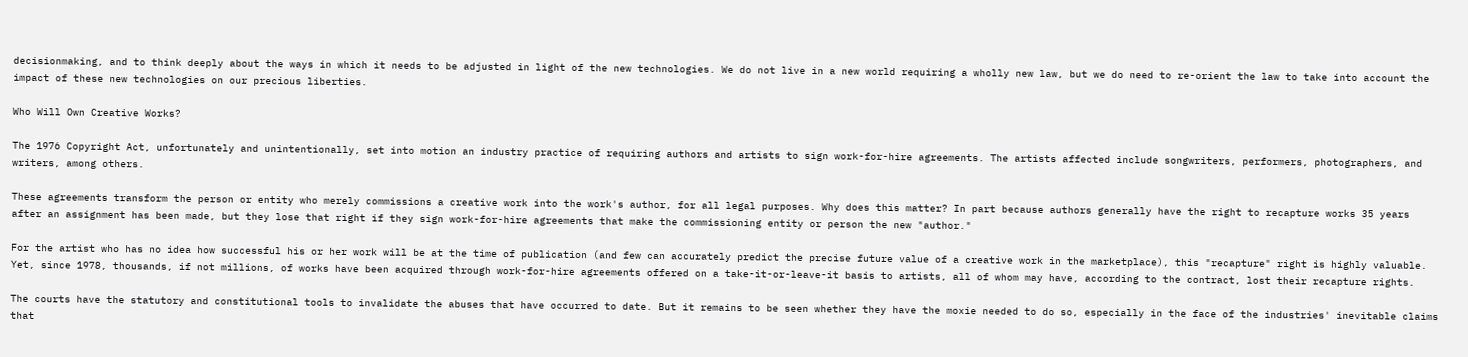decisionmaking, and to think deeply about the ways in which it needs to be adjusted in light of the new technologies. We do not live in a new world requiring a wholly new law, but we do need to re-orient the law to take into account the impact of these new technologies on our precious liberties.

Who Will Own Creative Works?

The 1976 Copyright Act, unfortunately and unintentionally, set into motion an industry practice of requiring authors and artists to sign work-for-hire agreements. The artists affected include songwriters, performers, photographers, and writers, among others.

These agreements transform the person or entity who merely commissions a creative work into the work's author, for all legal purposes. Why does this matter? In part because authors generally have the right to recapture works 35 years after an assignment has been made, but they lose that right if they sign work-for-hire agreements that make the commissioning entity or person the new "author."

For the artist who has no idea how successful his or her work will be at the time of publication (and few can accurately predict the precise future value of a creative work in the marketplace), this "recapture" right is highly valuable. Yet, since 1978, thousands, if not millions, of works have been acquired through work-for-hire agreements offered on a take-it-or-leave-it basis to artists, all of whom may have, according to the contract, lost their recapture rights.

The courts have the statutory and constitutional tools to invalidate the abuses that have occurred to date. But it remains to be seen whether they have the moxie needed to do so, especially in the face of the industries' inevitable claims that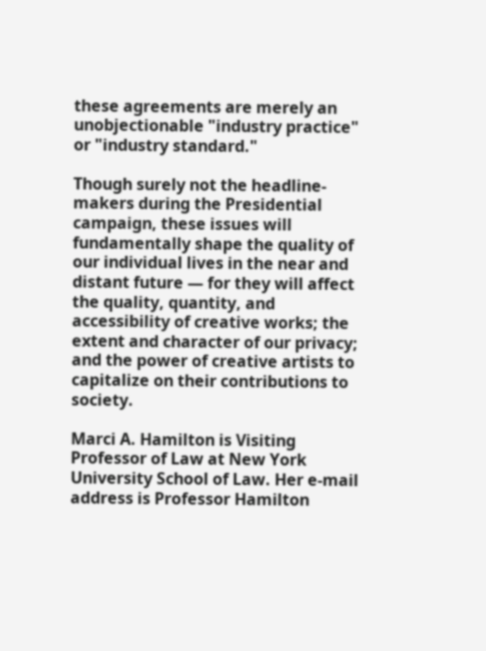these agreements are merely an unobjectionable "industry practice" or "industry standard."

Though surely not the headline-makers during the Presidential campaign, these issues will fundamentally shape the quality of our individual lives in the near and distant future — for they will affect the quality, quantity, and accessibility of creative works; the extent and character of our privacy; and the power of creative artists to capitalize on their contributions to society.

Marci A. Hamilton is Visiting Professor of Law at New York University School of Law. Her e-mail address is Professor Hamilton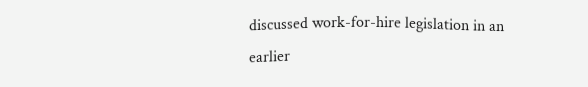discussed work-for-hire legislation in an earlier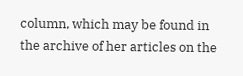column, which may be found in the archive of her articles on the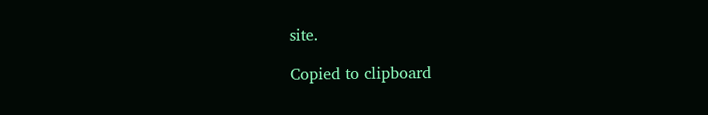site.

Copied to clipboard